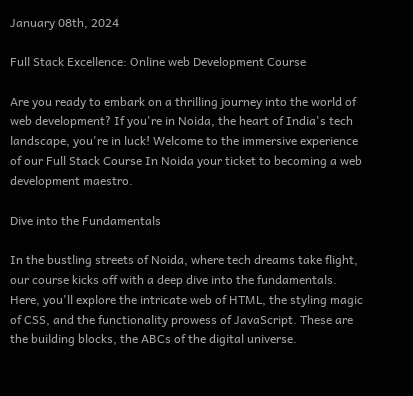January 08th, 2024

Full Stack Excellence: Online web Development Course

Are you ready to embark on a thrilling journey into the world of web development? If you're in Noida, the heart of India's tech landscape, you're in luck! Welcome to the immersive experience of our Full Stack Course In Noida your ticket to becoming a web development maestro.

Dive into the Fundamentals

In the bustling streets of Noida, where tech dreams take flight, our course kicks off with a deep dive into the fundamentals. Here, you'll explore the intricate web of HTML, the styling magic of CSS, and the functionality prowess of JavaScript. These are the building blocks, the ABCs of the digital universe.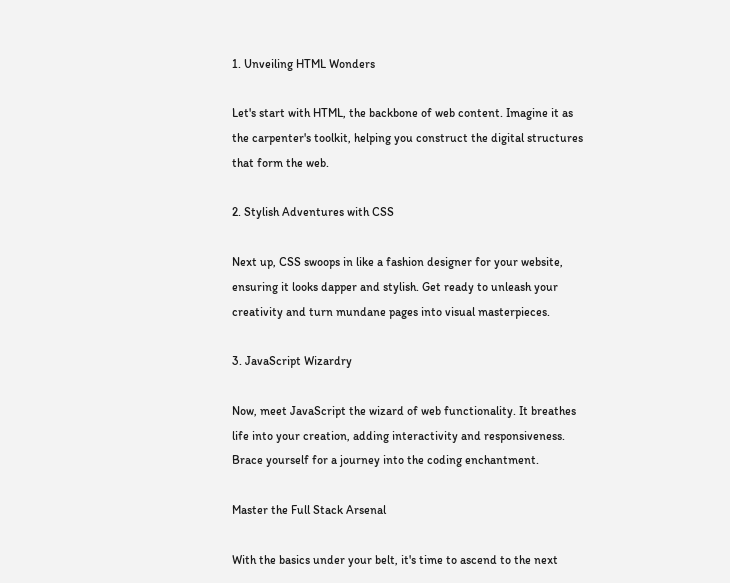1. Unveiling HTML Wonders

Let's start with HTML, the backbone of web content. Imagine it as the carpenter's toolkit, helping you construct the digital structures that form the web.

2. Stylish Adventures with CSS

Next up, CSS swoops in like a fashion designer for your website, ensuring it looks dapper and stylish. Get ready to unleash your creativity and turn mundane pages into visual masterpieces.

3. JavaScript Wizardry

Now, meet JavaScript the wizard of web functionality. It breathes life into your creation, adding interactivity and responsiveness. Brace yourself for a journey into the coding enchantment.

Master the Full Stack Arsenal

With the basics under your belt, it's time to ascend to the next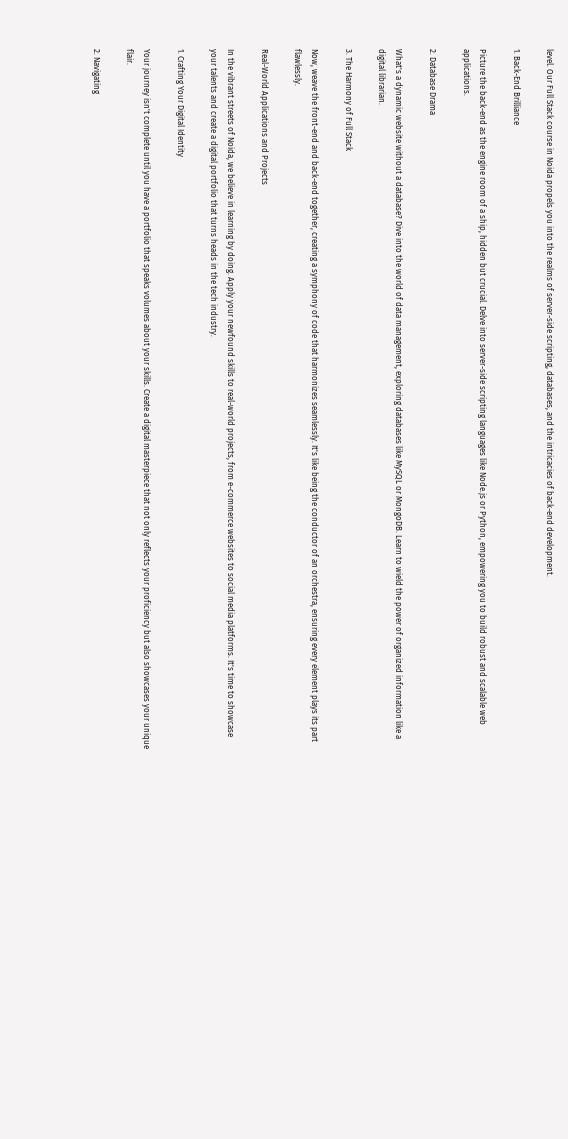level. Our Full Stack course in Noida propels you into the realms of server-side scripting, databases, and the intricacies of back-end development.

1. Back-End Brilliance

Picture the back-end as the engine room of a ship, hidden but crucial. Delve into server-side scripting languages like Node.js or Python, empowering you to build robust and scalable web applications.

2. Database Drama

What's a dynamic website without a database? Dive into the world of data management, exploring databases like MySQL or MongoDB. Learn to wield the power of organized information like a digital librarian.

3. The Harmony of Full Stack

Now, weave the front-end and back-end together, creating a symphony of code that harmonizes seamlessly. It's like being the conductor of an orchestra, ensuring every element plays its part flawlessly.

Real-World Applications and Projects

In the vibrant streets of Noida, we believe in learning by doing. Apply your newfound skills to real-world projects, from e-commerce websites to social media platforms. It's time to showcase your talents and create a digital portfolio that turns heads in the tech industry.

1. Crafting Your Digital Identity

Your journey isn't complete until you have a portfolio that speaks volumes about your skills. Create a digital masterpiece that not only reflects your proficiency but also showcases your unique flair.

2. Navigating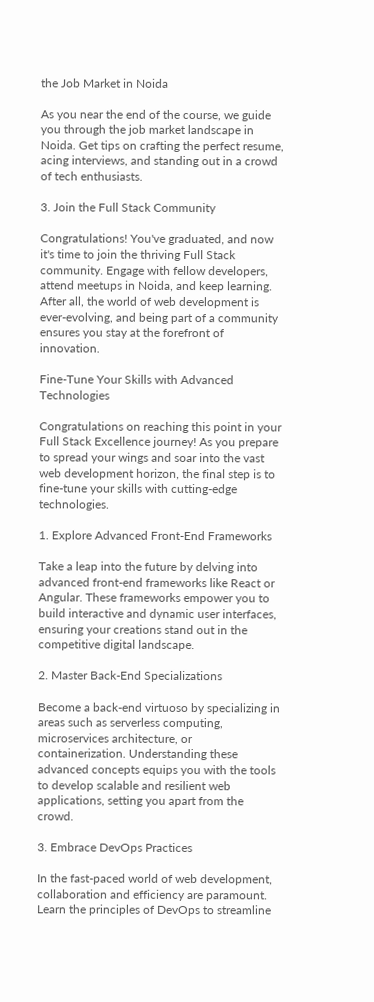the Job Market in Noida

As you near the end of the course, we guide you through the job market landscape in Noida. Get tips on crafting the perfect resume, acing interviews, and standing out in a crowd of tech enthusiasts.

3. Join the Full Stack Community

Congratulations! You've graduated, and now it's time to join the thriving Full Stack community. Engage with fellow developers, attend meetups in Noida, and keep learning. After all, the world of web development is ever-evolving, and being part of a community ensures you stay at the forefront of innovation.

Fine-Tune Your Skills with Advanced Technologies

Congratulations on reaching this point in your Full Stack Excellence journey! As you prepare to spread your wings and soar into the vast web development horizon, the final step is to fine-tune your skills with cutting-edge technologies.

1. Explore Advanced Front-End Frameworks

Take a leap into the future by delving into advanced front-end frameworks like React or Angular. These frameworks empower you to build interactive and dynamic user interfaces, ensuring your creations stand out in the competitive digital landscape.

2. Master Back-End Specializations

Become a back-end virtuoso by specializing in areas such as serverless computing, microservices architecture, or containerization. Understanding these advanced concepts equips you with the tools to develop scalable and resilient web applications, setting you apart from the crowd.

3. Embrace DevOps Practices

In the fast-paced world of web development, collaboration and efficiency are paramount. Learn the principles of DevOps to streamline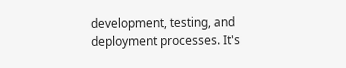development, testing, and deployment processes. It's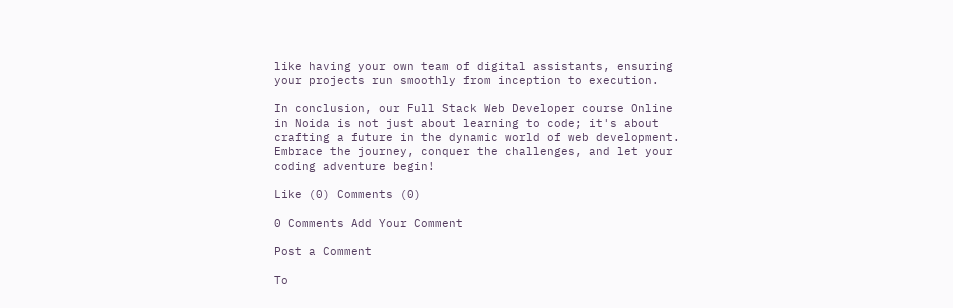like having your own team of digital assistants, ensuring your projects run smoothly from inception to execution.

In conclusion, our Full Stack Web Developer course Online in Noida is not just about learning to code; it's about crafting a future in the dynamic world of web development. Embrace the journey, conquer the challenges, and let your coding adventure begin!

Like (0) Comments (0)

0 Comments Add Your Comment

Post a Comment

To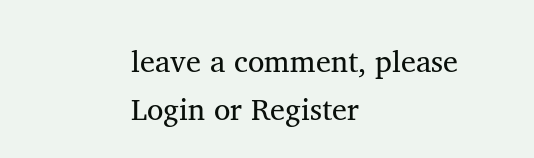leave a comment, please Login or Register